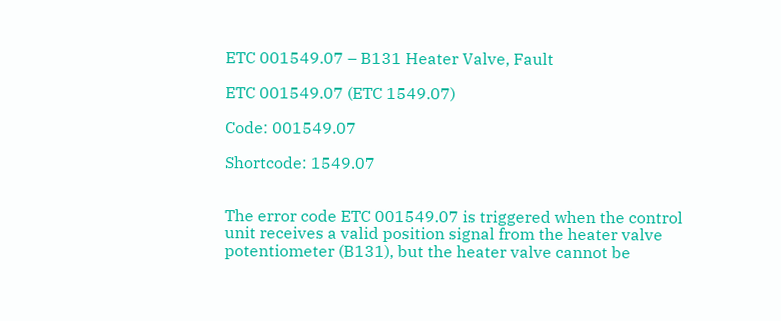ETC 001549.07 – B131 Heater Valve, Fault

ETC 001549.07 (ETC 1549.07)

Code: 001549.07

Shortcode: 1549.07


The error code ETC 001549.07 is triggered when the control unit receives a valid position signal from the heater valve potentiometer (B131), but the heater valve cannot be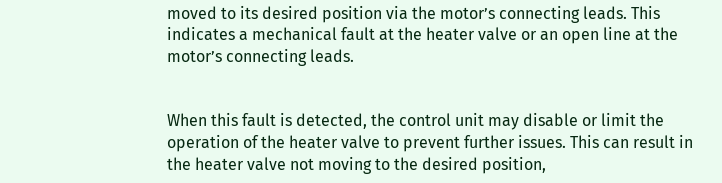moved to its desired position via the motor’s connecting leads. This indicates a mechanical fault at the heater valve or an open line at the motor’s connecting leads.


When this fault is detected, the control unit may disable or limit the operation of the heater valve to prevent further issues. This can result in the heater valve not moving to the desired position,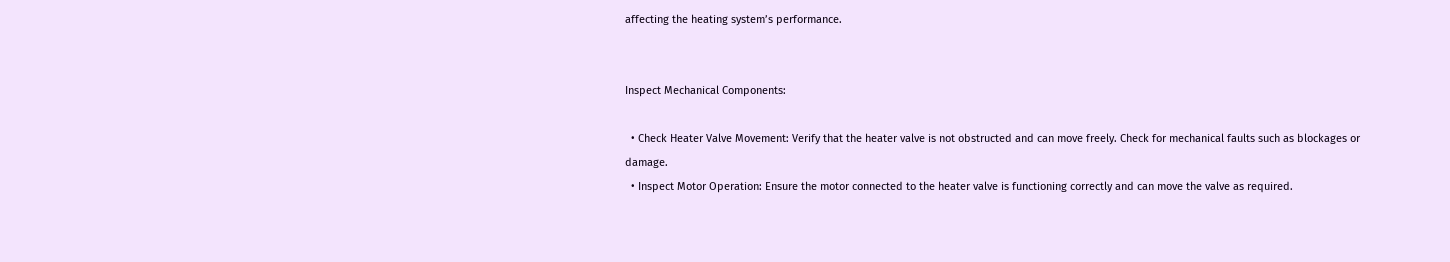affecting the heating system’s performance.


Inspect Mechanical Components:

  • Check Heater Valve Movement: Verify that the heater valve is not obstructed and can move freely. Check for mechanical faults such as blockages or damage.
  • Inspect Motor Operation: Ensure the motor connected to the heater valve is functioning correctly and can move the valve as required.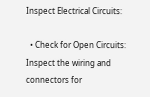Inspect Electrical Circuits:

  • Check for Open Circuits: Inspect the wiring and connectors for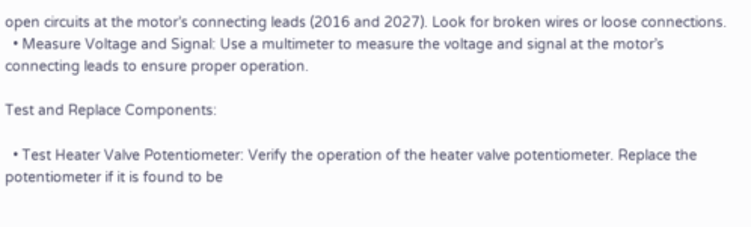open circuits at the motor’s connecting leads (2016 and 2027). Look for broken wires or loose connections.
  • Measure Voltage and Signal: Use a multimeter to measure the voltage and signal at the motor’s connecting leads to ensure proper operation.

Test and Replace Components:

  • Test Heater Valve Potentiometer: Verify the operation of the heater valve potentiometer. Replace the potentiometer if it is found to be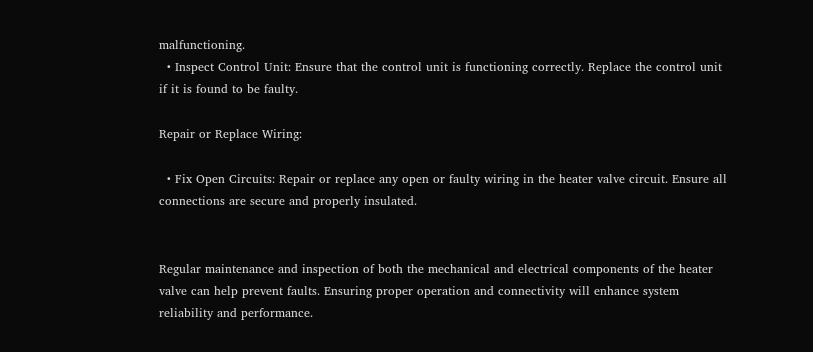malfunctioning.
  • Inspect Control Unit: Ensure that the control unit is functioning correctly. Replace the control unit if it is found to be faulty.

Repair or Replace Wiring:

  • Fix Open Circuits: Repair or replace any open or faulty wiring in the heater valve circuit. Ensure all connections are secure and properly insulated.


Regular maintenance and inspection of both the mechanical and electrical components of the heater valve can help prevent faults. Ensuring proper operation and connectivity will enhance system reliability and performance.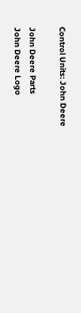Control Units: John Deere

John Deere Parts
John Deere Logo